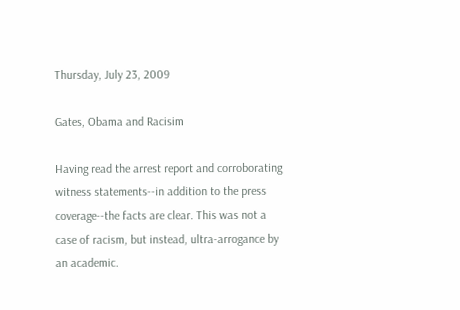Thursday, July 23, 2009

Gates, Obama and Racisim

Having read the arrest report and corroborating witness statements--in addition to the press coverage--the facts are clear. This was not a case of racism, but instead, ultra-arrogance by an academic.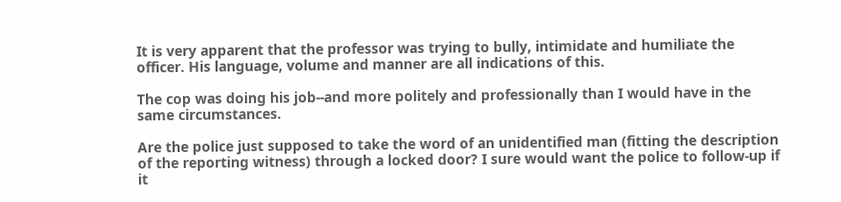It is very apparent that the professor was trying to bully, intimidate and humiliate the officer. His language, volume and manner are all indications of this.

The cop was doing his job--and more politely and professionally than I would have in the same circumstances.

Are the police just supposed to take the word of an unidentified man (fitting the description of the reporting witness) through a locked door? I sure would want the police to follow-up if it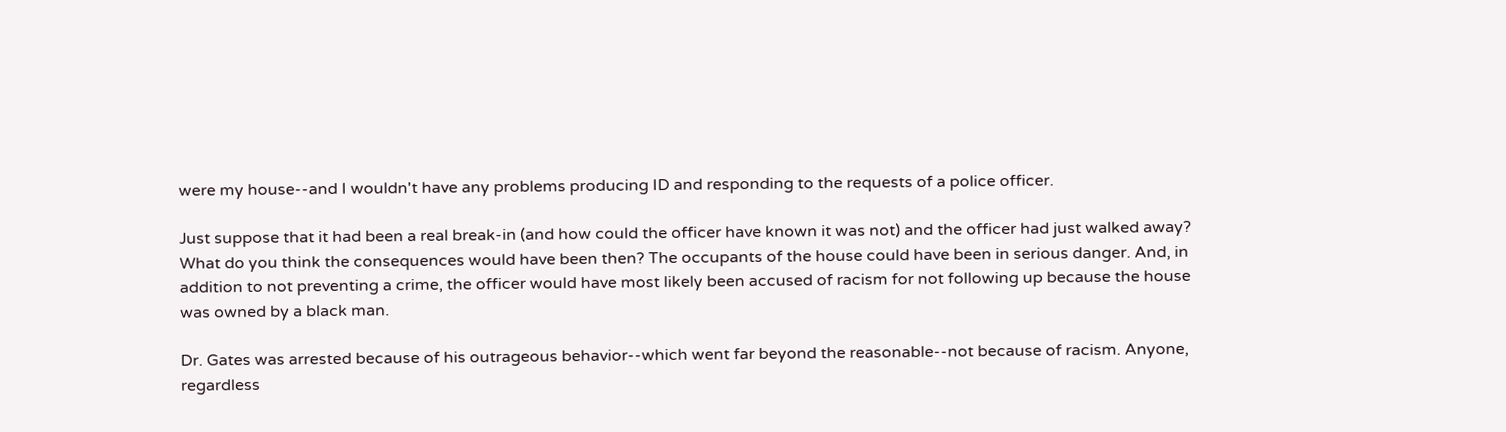were my house--and I wouldn't have any problems producing ID and responding to the requests of a police officer.

Just suppose that it had been a real break-in (and how could the officer have known it was not) and the officer had just walked away? What do you think the consequences would have been then? The occupants of the house could have been in serious danger. And, in addition to not preventing a crime, the officer would have most likely been accused of racism for not following up because the house was owned by a black man.

Dr. Gates was arrested because of his outrageous behavior--which went far beyond the reasonable--not because of racism. Anyone, regardless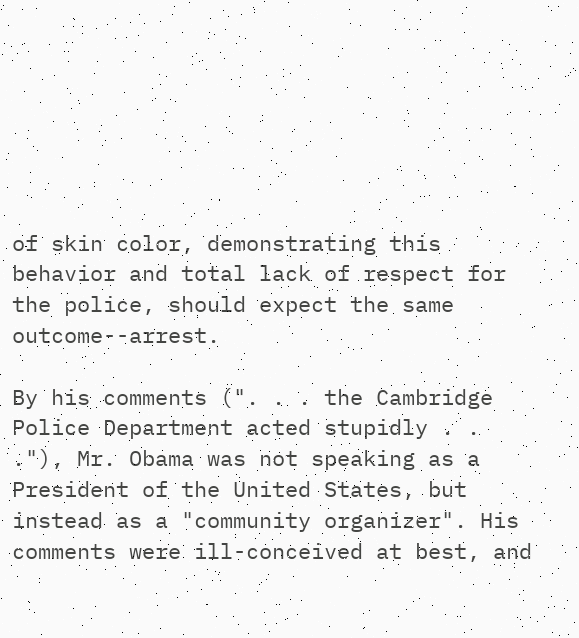of skin color, demonstrating this behavior and total lack of respect for the police, should expect the same outcome--arrest.

By his comments (". . . the Cambridge Police Department acted stupidly . . ."), Mr. Obama was not speaking as a President of the United States, but instead as a "community organizer". His comments were ill-conceived at best, and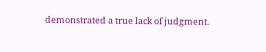demonstrated a true lack of judgment.